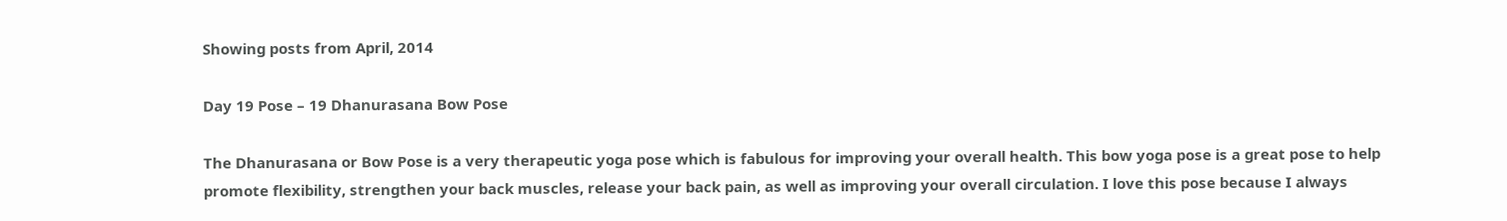Showing posts from April, 2014

Day 19 Pose – 19 Dhanurasana Bow Pose

The Dhanurasana or Bow Pose is a very therapeutic yoga pose which is fabulous for improving your overall health. This bow yoga pose is a great pose to help promote flexibility, strengthen your back muscles, release your back pain, as well as improving your overall circulation. I love this pose because I always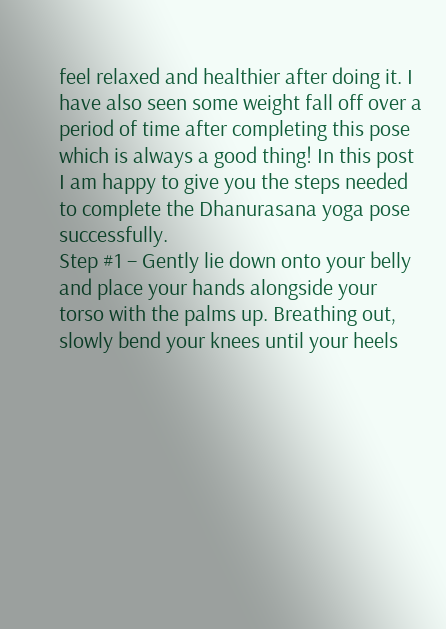feel relaxed and healthier after doing it. I have also seen some weight fall off over a period of time after completing this pose which is always a good thing! In this post I am happy to give you the steps needed to complete the Dhanurasana yoga pose successfully.
Step #1 – Gently lie down onto your belly and place your hands alongside your torso with the palms up. Breathing out, slowly bend your knees until your heels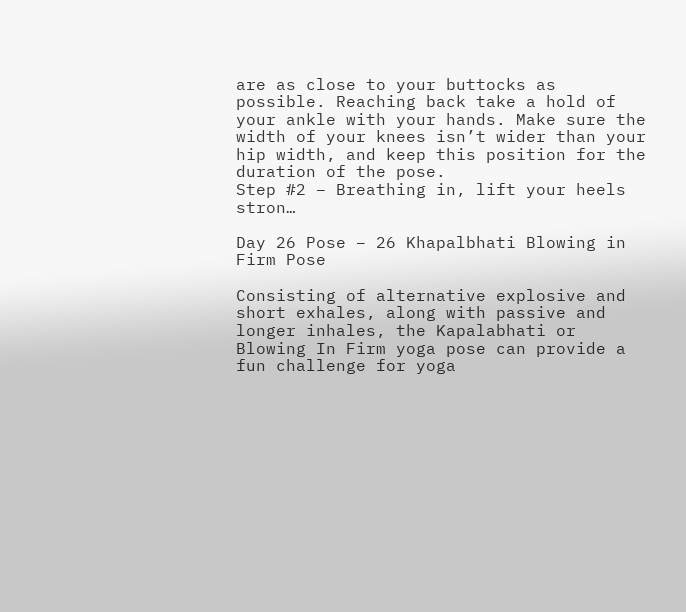are as close to your buttocks as possible. Reaching back take a hold of your ankle with your hands. Make sure the width of your knees isn’t wider than your hip width, and keep this position for the duration of the pose.
Step #2 – Breathing in, lift your heels stron…

Day 26 Pose – 26 Khapalbhati Blowing in Firm Pose

Consisting of alternative explosive and short exhales, along with passive and longer inhales, the Kapalabhati or Blowing In Firm yoga pose can provide a fun challenge for yoga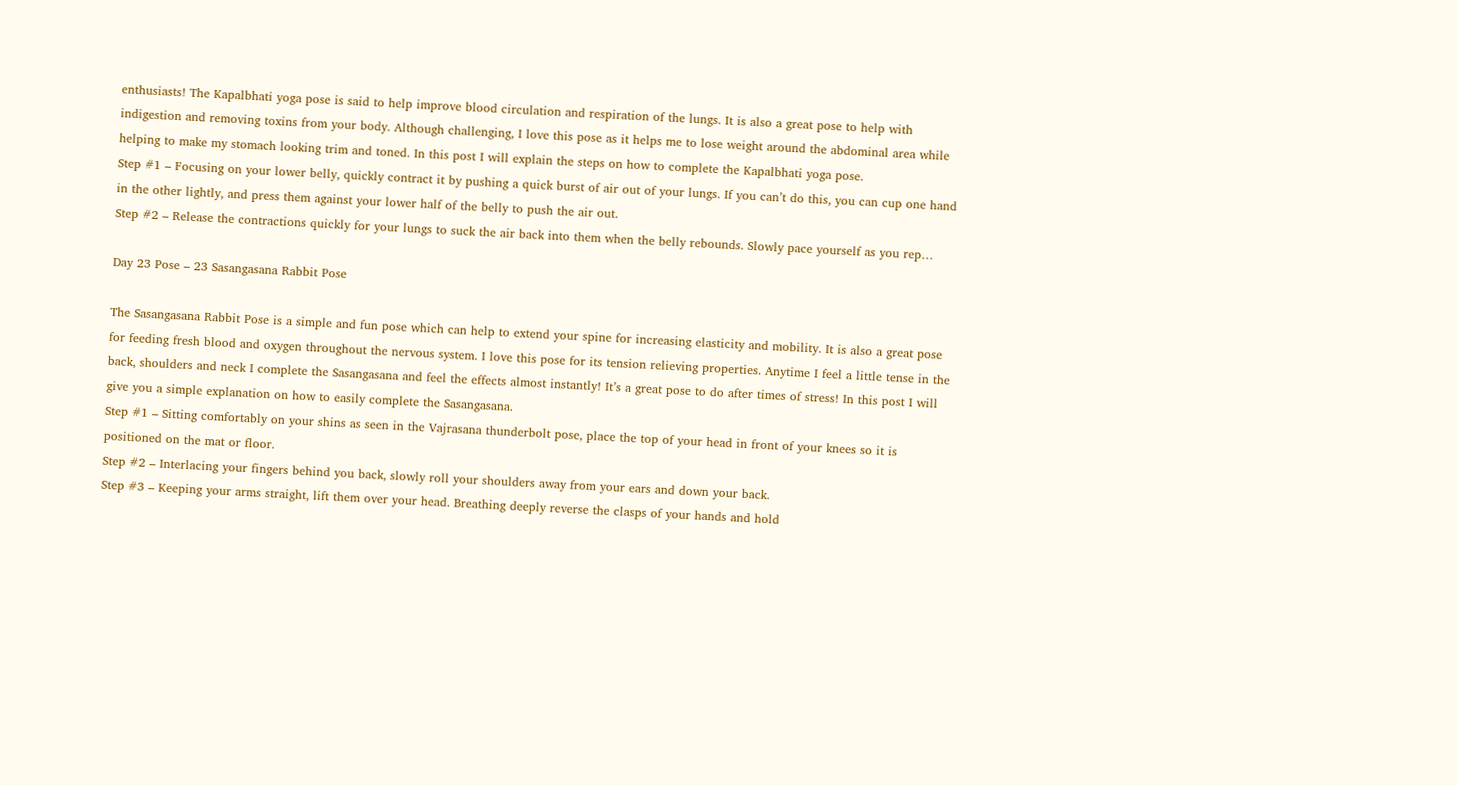enthusiasts! The Kapalbhati yoga pose is said to help improve blood circulation and respiration of the lungs. It is also a great pose to help with indigestion and removing toxins from your body. Although challenging, I love this pose as it helps me to lose weight around the abdominal area while helping to make my stomach looking trim and toned. In this post I will explain the steps on how to complete the Kapalbhati yoga pose.
Step #1 – Focusing on your lower belly, quickly contract it by pushing a quick burst of air out of your lungs. If you can’t do this, you can cup one hand in the other lightly, and press them against your lower half of the belly to push the air out.
Step #2 – Release the contractions quickly for your lungs to suck the air back into them when the belly rebounds. Slowly pace yourself as you rep…

Day 23 Pose – 23 Sasangasana Rabbit Pose

The Sasangasana Rabbit Pose is a simple and fun pose which can help to extend your spine for increasing elasticity and mobility. It is also a great pose for feeding fresh blood and oxygen throughout the nervous system. I love this pose for its tension relieving properties. Anytime I feel a little tense in the back, shoulders and neck I complete the Sasangasana and feel the effects almost instantly! It’s a great pose to do after times of stress! In this post I will give you a simple explanation on how to easily complete the Sasangasana.
Step #1 – Sitting comfortably on your shins as seen in the Vajrasana thunderbolt pose, place the top of your head in front of your knees so it is positioned on the mat or floor.
Step #2 – Interlacing your fingers behind you back, slowly roll your shoulders away from your ears and down your back.
Step #3 – Keeping your arms straight, lift them over your head. Breathing deeply reverse the clasps of your hands and hold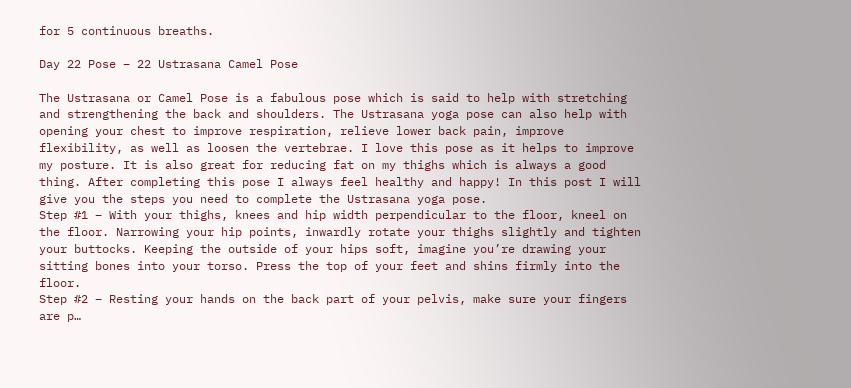for 5 continuous breaths.

Day 22 Pose – 22 Ustrasana Camel Pose

The Ustrasana or Camel Pose is a fabulous pose which is said to help with stretching and strengthening the back and shoulders. The Ustrasana yoga pose can also help with opening your chest to improve respiration, relieve lower back pain, improve flexibility, as well as loosen the vertebrae. I love this pose as it helps to improve my posture. It is also great for reducing fat on my thighs which is always a good thing. After completing this pose I always feel healthy and happy! In this post I will give you the steps you need to complete the Ustrasana yoga pose.
Step #1 – With your thighs, knees and hip width perpendicular to the floor, kneel on the floor. Narrowing your hip points, inwardly rotate your thighs slightly and tighten your buttocks. Keeping the outside of your hips soft, imagine you’re drawing your sitting bones into your torso. Press the top of your feet and shins firmly into the floor.
Step #2 – Resting your hands on the back part of your pelvis, make sure your fingers are p…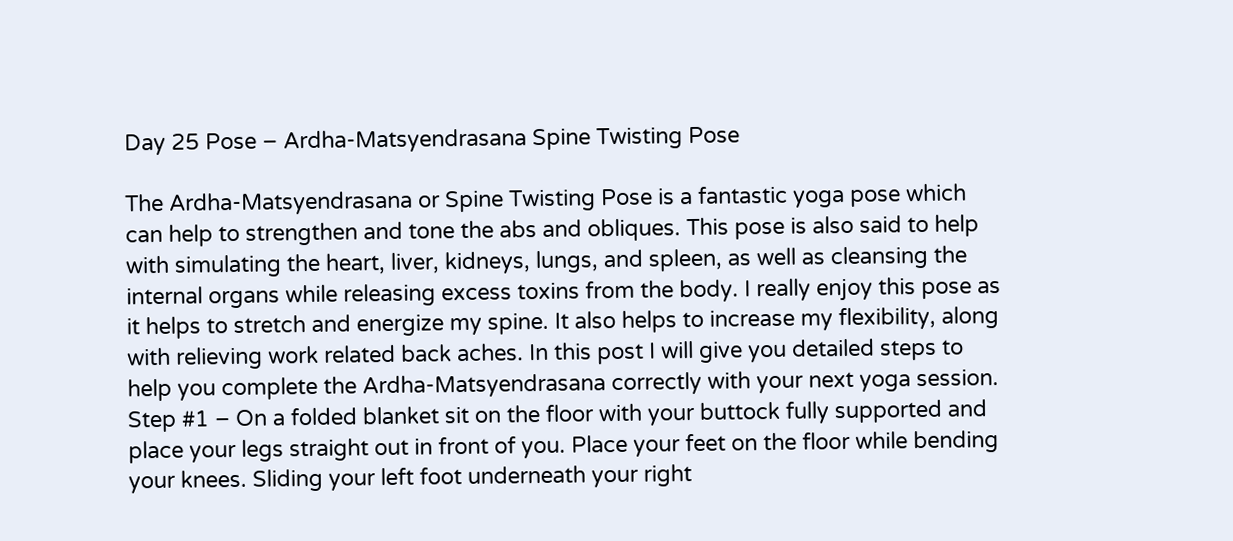Day 25 Pose – Ardha-Matsyendrasana Spine Twisting Pose

The Ardha-Matsyendrasana or Spine Twisting Pose is a fantastic yoga pose which can help to strengthen and tone the abs and obliques. This pose is also said to help with simulating the heart, liver, kidneys, lungs, and spleen, as well as cleansing the internal organs while releasing excess toxins from the body. I really enjoy this pose as it helps to stretch and energize my spine. It also helps to increase my flexibility, along with relieving work related back aches. In this post I will give you detailed steps to help you complete the Ardha-Matsyendrasana correctly with your next yoga session. Step #1 – On a folded blanket sit on the floor with your buttock fully supported and place your legs straight out in front of you. Place your feet on the floor while bending your knees. Sliding your left foot underneath your right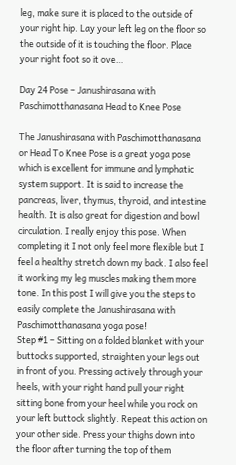leg, make sure it is placed to the outside of your right hip. Lay your left leg on the floor so the outside of it is touching the floor. Place your right foot so it ove…

Day 24 Pose – Janushirasana with Paschimotthanasana Head to Knee Pose

The Janushirasana with Paschimotthanasana or Head To Knee Pose is a great yoga pose which is excellent for immune and lymphatic system support. It is said to increase the pancreas, liver, thymus, thyroid, and intestine health. It is also great for digestion and bowl circulation. I really enjoy this pose. When completing it I not only feel more flexible but I feel a healthy stretch down my back. I also feel it working my leg muscles making them more tone. In this post I will give you the steps to easily complete the Janushirasana with Paschimotthanasana yoga pose!
Step #1 – Sitting on a folded blanket with your buttocks supported, straighten your legs out in front of you. Pressing actively through your heels, with your right hand pull your right sitting bone from your heel while you rock on your left buttock slightly. Repeat this action on your other side. Press your thighs down into the floor after turning the top of them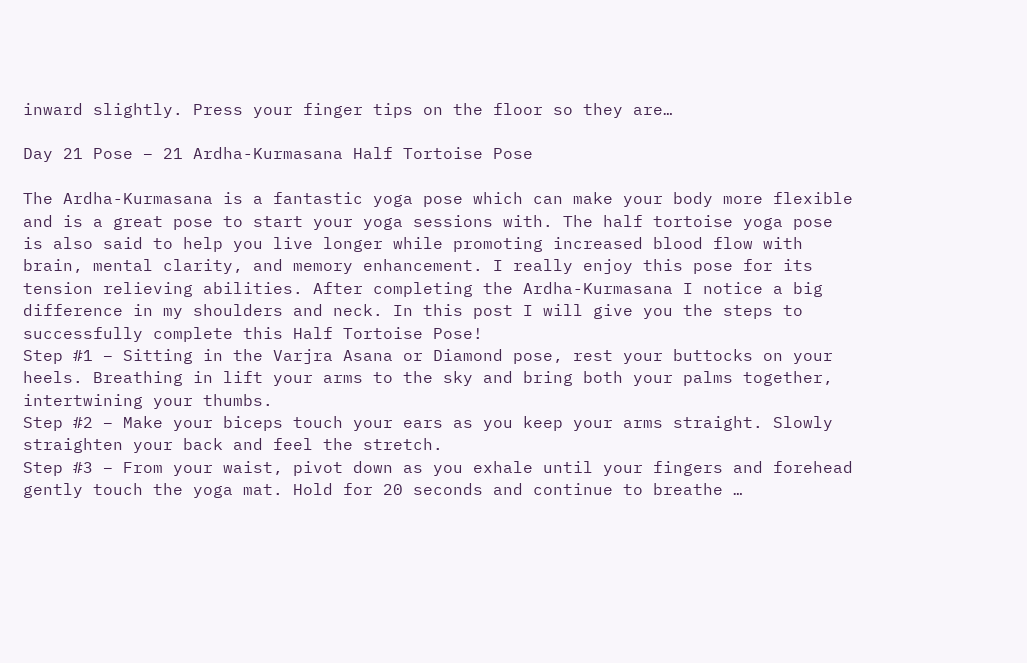inward slightly. Press your finger tips on the floor so they are…

Day 21 Pose – 21 Ardha-Kurmasana Half Tortoise Pose

The Ardha-Kurmasana is a fantastic yoga pose which can make your body more flexible and is a great pose to start your yoga sessions with. The half tortoise yoga pose is also said to help you live longer while promoting increased blood flow with brain, mental clarity, and memory enhancement. I really enjoy this pose for its tension relieving abilities. After completing the Ardha-Kurmasana I notice a big difference in my shoulders and neck. In this post I will give you the steps to successfully complete this Half Tortoise Pose!
Step #1 – Sitting in the Varjra Asana or Diamond pose, rest your buttocks on your heels. Breathing in lift your arms to the sky and bring both your palms together, intertwining your thumbs.
Step #2 – Make your biceps touch your ears as you keep your arms straight. Slowly straighten your back and feel the stretch.
Step #3 – From your waist, pivot down as you exhale until your fingers and forehead gently touch the yoga mat. Hold for 20 seconds and continue to breathe …